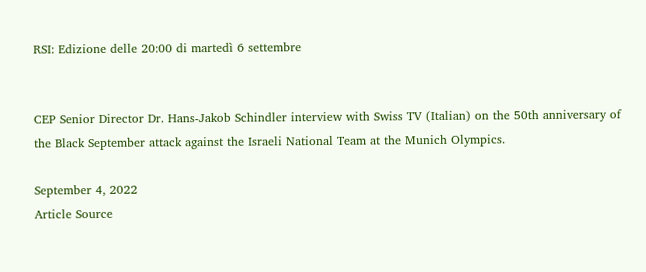RSI: Edizione delle 20:00 di martedì 6 settembre


CEP Senior Director Dr. Hans-Jakob Schindler interview with Swiss TV (Italian) on the 50th anniversary of the Black September attack against the Israeli National Team at the Munich Olympics.

September 4, 2022
Article Source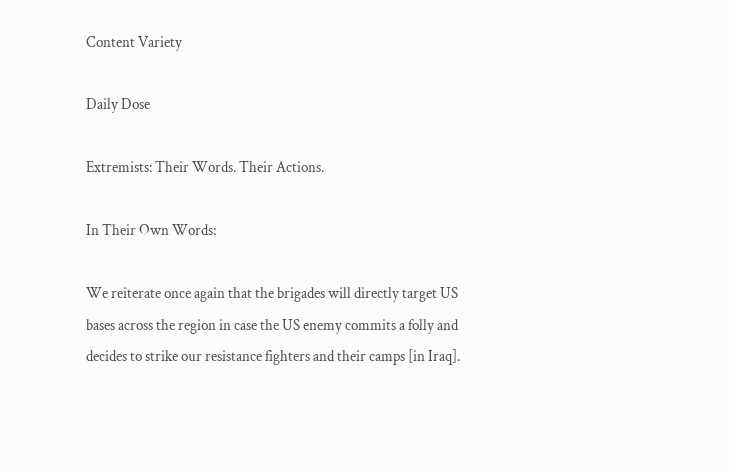Content Variety

Daily Dose

Extremists: Their Words. Their Actions.

In Their Own Words:

We reiterate once again that the brigades will directly target US bases across the region in case the US enemy commits a folly and decides to strike our resistance fighters and their camps [in Iraq].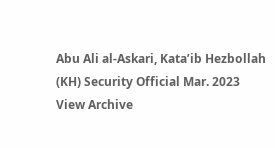Abu Ali al-Askari, Kata’ib Hezbollah (KH) Security Official Mar. 2023
View Archive